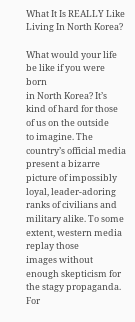What It Is REALLY Like Living In North Korea?

What would your life be like if you were born
in North Korea? It’s kind of hard for those of us on the outside
to imagine. The country’s official media present a bizarre
picture of impossibly loyal, leader-adoring ranks of civilians and military alike. To some extent, western media replay those
images without enough skepticism for the stagy propaganda. For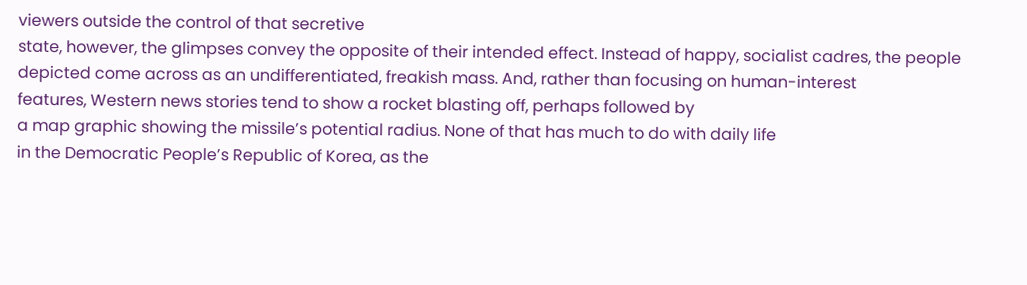viewers outside the control of that secretive
state, however, the glimpses convey the opposite of their intended effect. Instead of happy, socialist cadres, the people
depicted come across as an undifferentiated, freakish mass. And, rather than focusing on human-interest
features, Western news stories tend to show a rocket blasting off, perhaps followed by
a map graphic showing the missile’s potential radius. None of that has much to do with daily life
in the Democratic People’s Republic of Korea, as the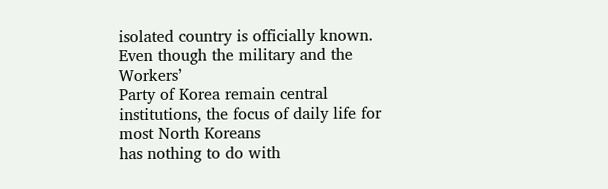isolated country is officially known. Even though the military and the Workers’
Party of Korea remain central institutions, the focus of daily life for most North Koreans
has nothing to do with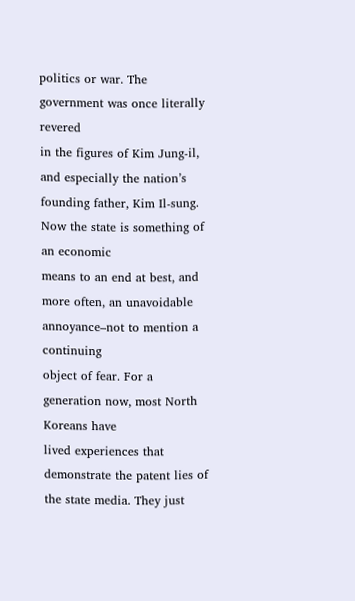politics or war. The government was once literally revered
in the figures of Kim Jung-il, and especially the nation’s founding father, Kim Il-sung. Now the state is something of an economic
means to an end at best, and more often, an unavoidable annoyance–not to mention a continuing
object of fear. For a generation now, most North Koreans have
lived experiences that demonstrate the patent lies of the state media. They just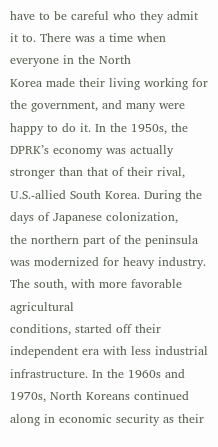have to be careful who they admit
it to. There was a time when everyone in the North
Korea made their living working for the government, and many were happy to do it. In the 1950s, the DPRK’s economy was actually
stronger than that of their rival, U.S.-allied South Korea. During the days of Japanese colonization,
the northern part of the peninsula was modernized for heavy industry. The south, with more favorable agricultural
conditions, started off their independent era with less industrial infrastructure. In the 1960s and 1970s, North Koreans continued
along in economic security as their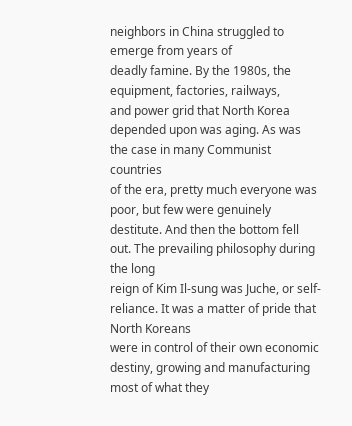neighbors in China struggled to emerge from years of
deadly famine. By the 1980s, the equipment, factories, railways,
and power grid that North Korea depended upon was aging. As was the case in many Communist countries
of the era, pretty much everyone was poor, but few were genuinely destitute. And then the bottom fell out. The prevailing philosophy during the long
reign of Kim Il-sung was Juche, or self-reliance. It was a matter of pride that North Koreans
were in control of their own economic destiny, growing and manufacturing most of what they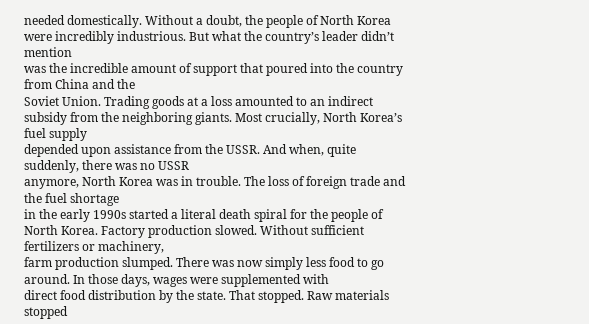needed domestically. Without a doubt, the people of North Korea
were incredibly industrious. But what the country’s leader didn’t mention
was the incredible amount of support that poured into the country from China and the
Soviet Union. Trading goods at a loss amounted to an indirect
subsidy from the neighboring giants. Most crucially, North Korea’s fuel supply
depended upon assistance from the USSR. And when, quite suddenly, there was no USSR
anymore, North Korea was in trouble. The loss of foreign trade and the fuel shortage
in the early 1990s started a literal death spiral for the people of North Korea. Factory production slowed. Without sufficient fertilizers or machinery,
farm production slumped. There was now simply less food to go around. In those days, wages were supplemented with
direct food distribution by the state. That stopped. Raw materials stopped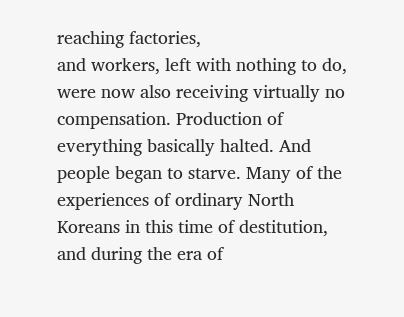reaching factories,
and workers, left with nothing to do, were now also receiving virtually no compensation. Production of everything basically halted. And people began to starve. Many of the experiences of ordinary North
Koreans in this time of destitution, and during the era of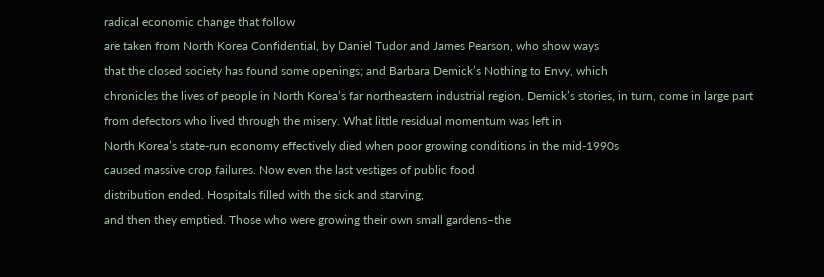radical economic change that follow
are taken from North Korea Confidential, by Daniel Tudor and James Pearson, who show ways
that the closed society has found some openings; and Barbara Demick’s Nothing to Envy, which
chronicles the lives of people in North Korea’s far northeastern industrial region. Demick’s stories, in turn, come in large part
from defectors who lived through the misery. What little residual momentum was left in
North Korea’s state-run economy effectively died when poor growing conditions in the mid-1990s
caused massive crop failures. Now even the last vestiges of public food
distribution ended. Hospitals filled with the sick and starving,
and then they emptied. Those who were growing their own small gardens–the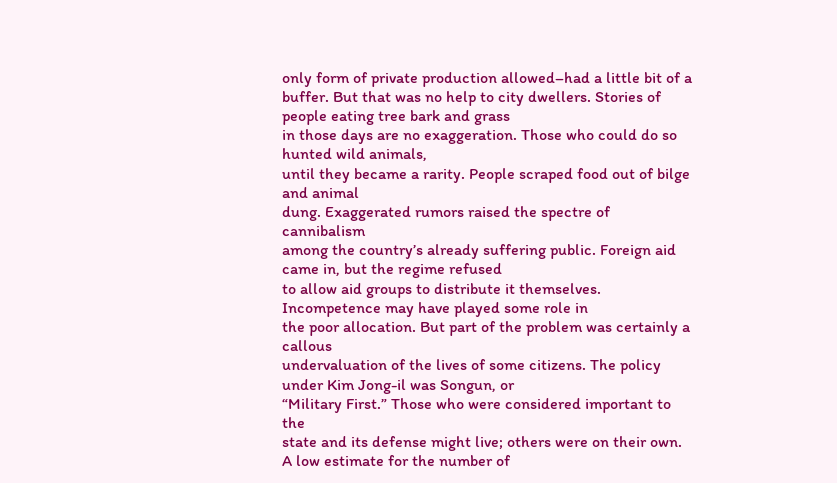only form of private production allowed–had a little bit of a buffer. But that was no help to city dwellers. Stories of people eating tree bark and grass
in those days are no exaggeration. Those who could do so hunted wild animals,
until they became a rarity. People scraped food out of bilge and animal
dung. Exaggerated rumors raised the spectre of cannibalism
among the country’s already suffering public. Foreign aid came in, but the regime refused
to allow aid groups to distribute it themselves. Incompetence may have played some role in
the poor allocation. But part of the problem was certainly a callous
undervaluation of the lives of some citizens. The policy under Kim Jong-il was Songun, or
“Military First.” Those who were considered important to the
state and its defense might live; others were on their own. A low estimate for the number of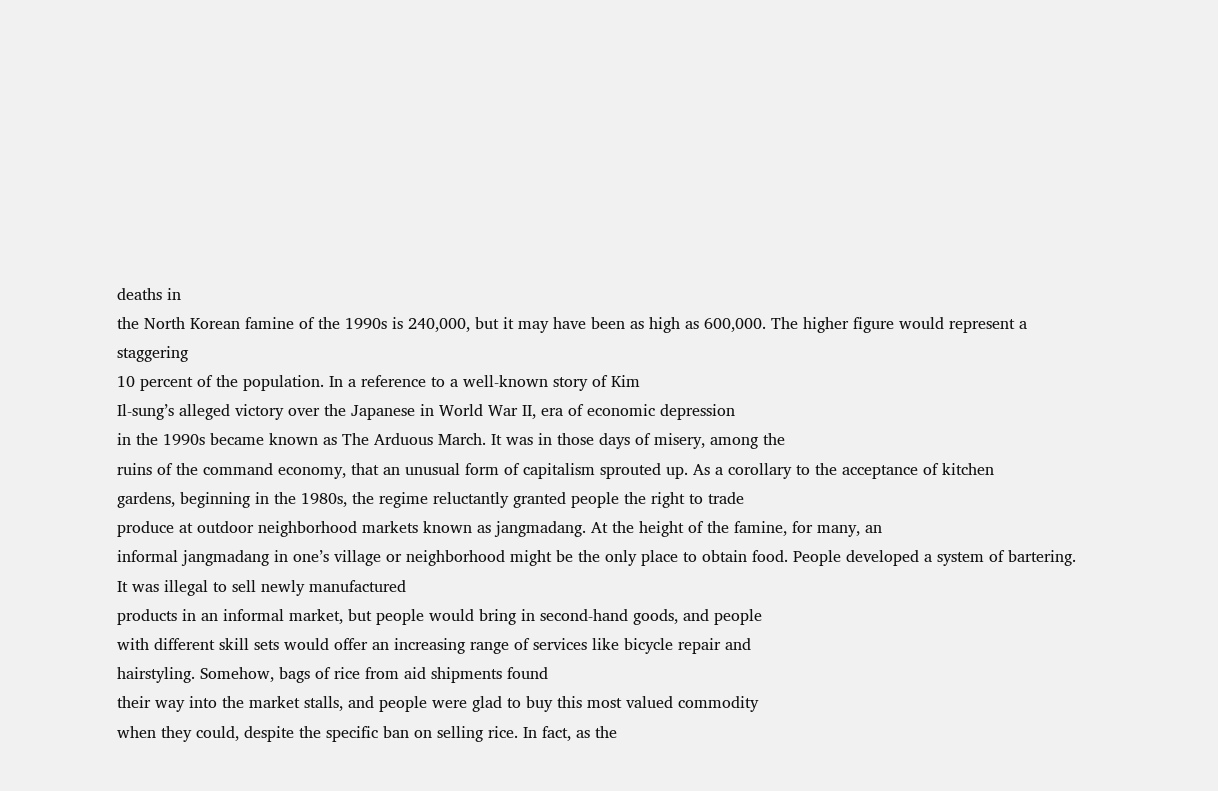deaths in
the North Korean famine of the 1990s is 240,000, but it may have been as high as 600,000. The higher figure would represent a staggering
10 percent of the population. In a reference to a well-known story of Kim
Il-sung’s alleged victory over the Japanese in World War II, era of economic depression
in the 1990s became known as The Arduous March. It was in those days of misery, among the
ruins of the command economy, that an unusual form of capitalism sprouted up. As a corollary to the acceptance of kitchen
gardens, beginning in the 1980s, the regime reluctantly granted people the right to trade
produce at outdoor neighborhood markets known as jangmadang. At the height of the famine, for many, an
informal jangmadang in one’s village or neighborhood might be the only place to obtain food. People developed a system of bartering. It was illegal to sell newly manufactured
products in an informal market, but people would bring in second-hand goods, and people
with different skill sets would offer an increasing range of services like bicycle repair and
hairstyling. Somehow, bags of rice from aid shipments found
their way into the market stalls, and people were glad to buy this most valued commodity
when they could, despite the specific ban on selling rice. In fact, as the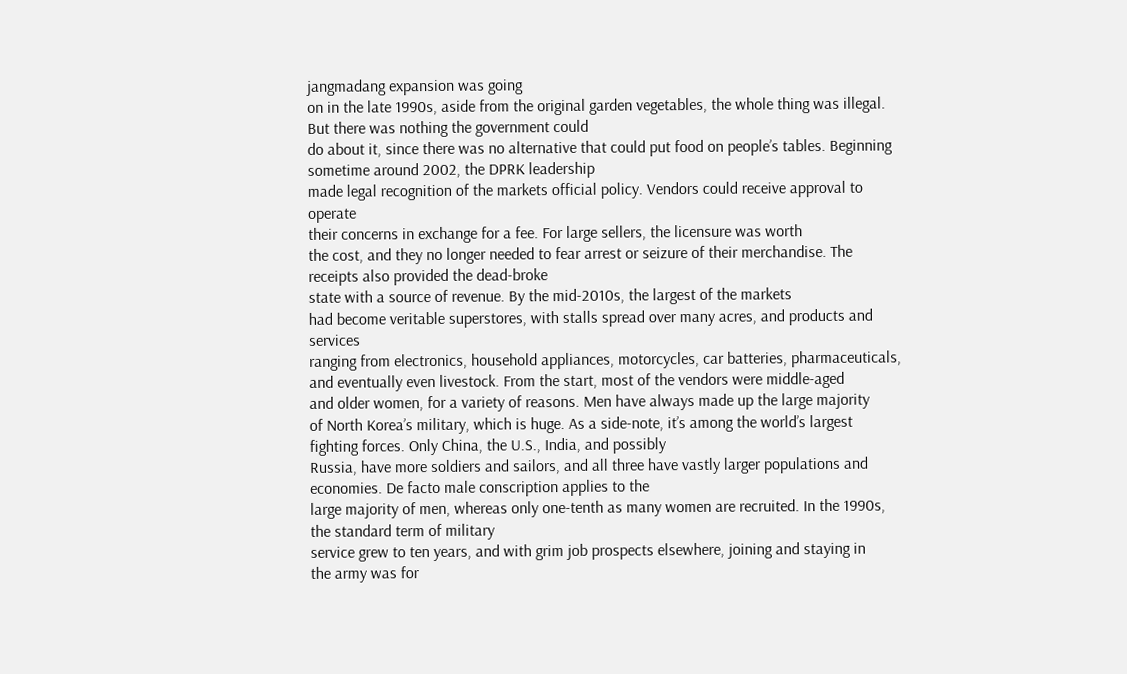jangmadang expansion was going
on in the late 1990s, aside from the original garden vegetables, the whole thing was illegal. But there was nothing the government could
do about it, since there was no alternative that could put food on people’s tables. Beginning sometime around 2002, the DPRK leadership
made legal recognition of the markets official policy. Vendors could receive approval to operate
their concerns in exchange for a fee. For large sellers, the licensure was worth
the cost, and they no longer needed to fear arrest or seizure of their merchandise. The receipts also provided the dead-broke
state with a source of revenue. By the mid-2010s, the largest of the markets
had become veritable superstores, with stalls spread over many acres, and products and services
ranging from electronics, household appliances, motorcycles, car batteries, pharmaceuticals,
and eventually even livestock. From the start, most of the vendors were middle-aged
and older women, for a variety of reasons. Men have always made up the large majority
of North Korea’s military, which is huge. As a side-note, it’s among the world’s largest
fighting forces. Only China, the U.S., India, and possibly
Russia, have more soldiers and sailors, and all three have vastly larger populations and
economies. De facto male conscription applies to the
large majority of men, whereas only one-tenth as many women are recruited. In the 1990s, the standard term of military
service grew to ten years, and with grim job prospects elsewhere, joining and staying in
the army was for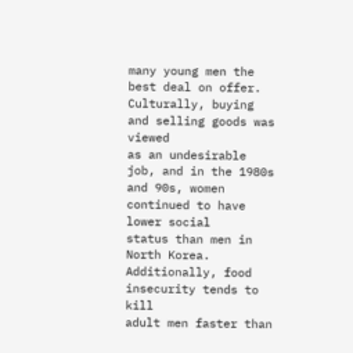many young men the best deal on offer. Culturally, buying and selling goods was viewed
as an undesirable job, and in the 1980s and 90s, women continued to have lower social
status than men in North Korea. Additionally, food insecurity tends to kill
adult men faster than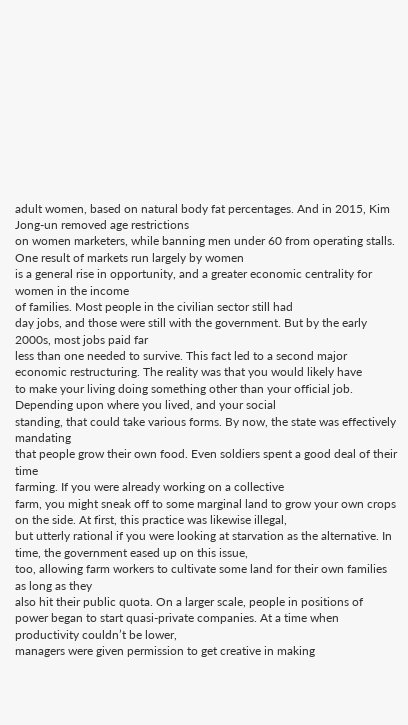adult women, based on natural body fat percentages. And in 2015, Kim Jong-un removed age restrictions
on women marketers, while banning men under 60 from operating stalls. One result of markets run largely by women
is a general rise in opportunity, and a greater economic centrality for women in the income
of families. Most people in the civilian sector still had
day jobs, and those were still with the government. But by the early 2000s, most jobs paid far
less than one needed to survive. This fact led to a second major economic restructuring. The reality was that you would likely have
to make your living doing something other than your official job. Depending upon where you lived, and your social
standing, that could take various forms. By now, the state was effectively mandating
that people grow their own food. Even soldiers spent a good deal of their time
farming. If you were already working on a collective
farm, you might sneak off to some marginal land to grow your own crops on the side. At first, this practice was likewise illegal,
but utterly rational if you were looking at starvation as the alternative. In time, the government eased up on this issue,
too, allowing farm workers to cultivate some land for their own families as long as they
also hit their public quota. On a larger scale, people in positions of
power began to start quasi-private companies. At a time when productivity couldn’t be lower,
managers were given permission to get creative in making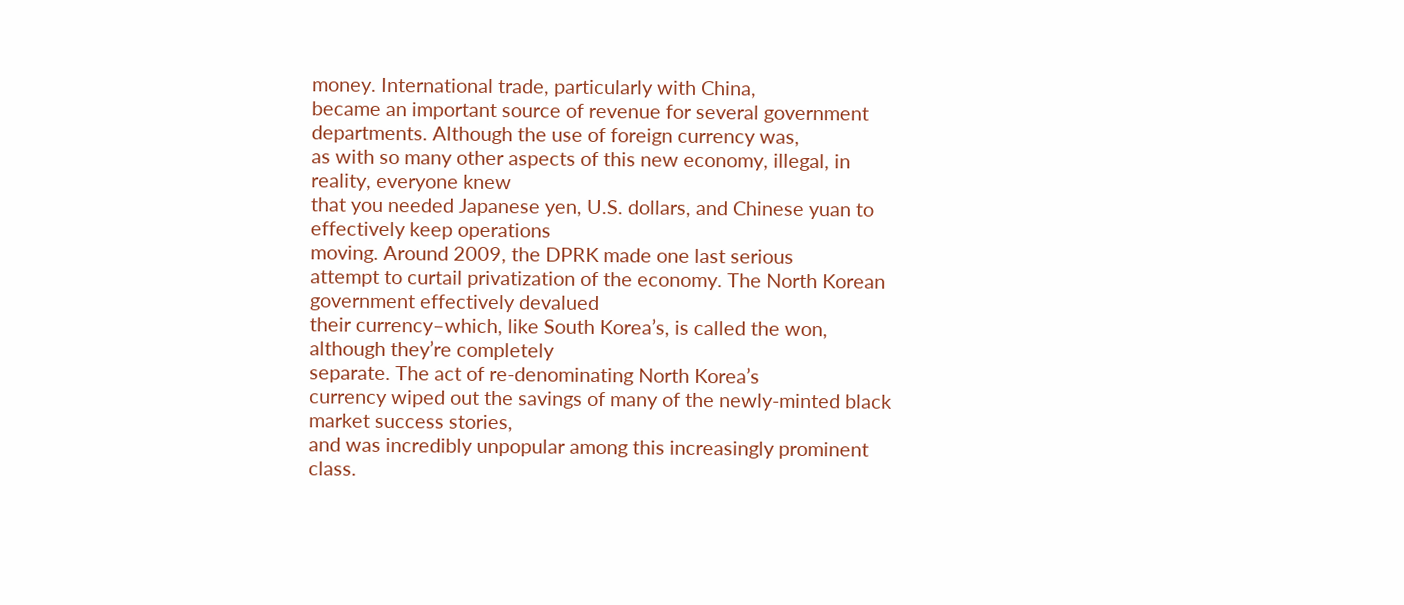money. International trade, particularly with China,
became an important source of revenue for several government departments. Although the use of foreign currency was,
as with so many other aspects of this new economy, illegal, in reality, everyone knew
that you needed Japanese yen, U.S. dollars, and Chinese yuan to effectively keep operations
moving. Around 2009, the DPRK made one last serious
attempt to curtail privatization of the economy. The North Korean government effectively devalued
their currency–which, like South Korea’s, is called the won, although they’re completely
separate. The act of re-denominating North Korea’s
currency wiped out the savings of many of the newly-minted black market success stories,
and was incredibly unpopular among this increasingly prominent class.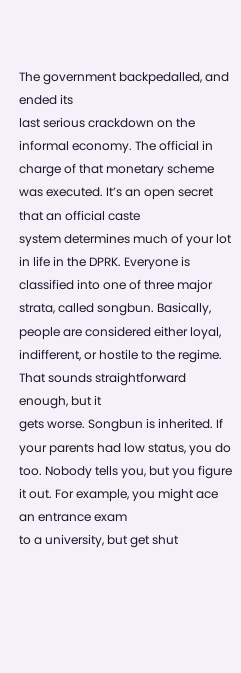The government backpedalled, and ended its
last serious crackdown on the informal economy. The official in charge of that monetary scheme
was executed. It’s an open secret that an official caste
system determines much of your lot in life in the DPRK. Everyone is classified into one of three major
strata, called songbun. Basically, people are considered either loyal,
indifferent, or hostile to the regime. That sounds straightforward enough, but it
gets worse. Songbun is inherited. If your parents had low status, you do too. Nobody tells you, but you figure it out. For example, you might ace an entrance exam
to a university, but get shut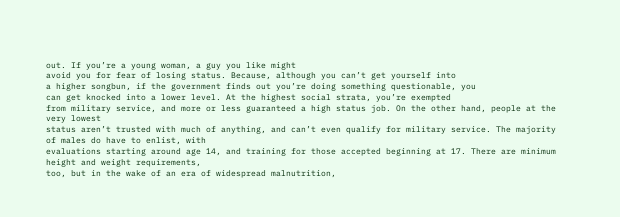out. If you’re a young woman, a guy you like might
avoid you for fear of losing status. Because, although you can’t get yourself into
a higher songbun, if the government finds out you’re doing something questionable, you
can get knocked into a lower level. At the highest social strata, you’re exempted
from military service, and more or less guaranteed a high status job. On the other hand, people at the very lowest
status aren’t trusted with much of anything, and can’t even qualify for military service. The majority of males do have to enlist, with
evaluations starting around age 14, and training for those accepted beginning at 17. There are minimum height and weight requirements,
too, but in the wake of an era of widespread malnutrition,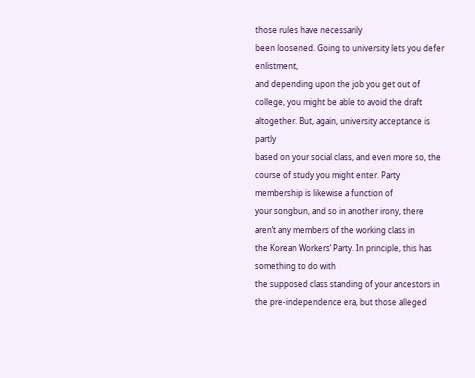those rules have necessarily
been loosened. Going to university lets you defer enlistment,
and depending upon the job you get out of college, you might be able to avoid the draft
altogether. But, again, university acceptance is partly
based on your social class, and even more so, the course of study you might enter. Party membership is likewise a function of
your songbun, and so in another irony, there aren’t any members of the working class in
the Korean Workers’ Party. In principle, this has something to do with
the supposed class standing of your ancestors in the pre-independence era, but those alleged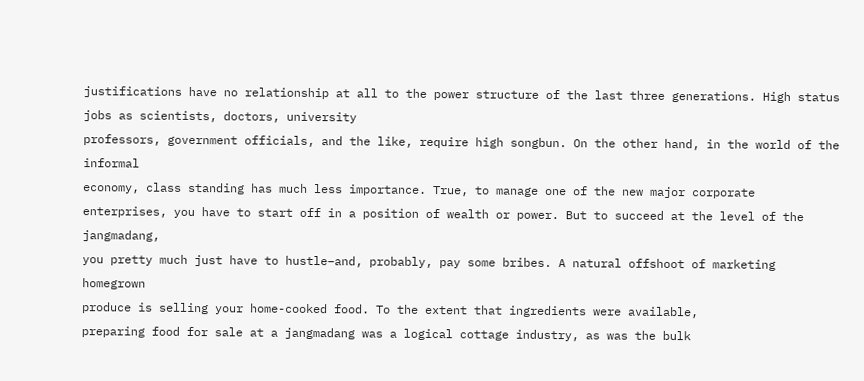justifications have no relationship at all to the power structure of the last three generations. High status jobs as scientists, doctors, university
professors, government officials, and the like, require high songbun. On the other hand, in the world of the informal
economy, class standing has much less importance. True, to manage one of the new major corporate
enterprises, you have to start off in a position of wealth or power. But to succeed at the level of the jangmadang,
you pretty much just have to hustle–and, probably, pay some bribes. A natural offshoot of marketing homegrown
produce is selling your home-cooked food. To the extent that ingredients were available,
preparing food for sale at a jangmadang was a logical cottage industry, as was the bulk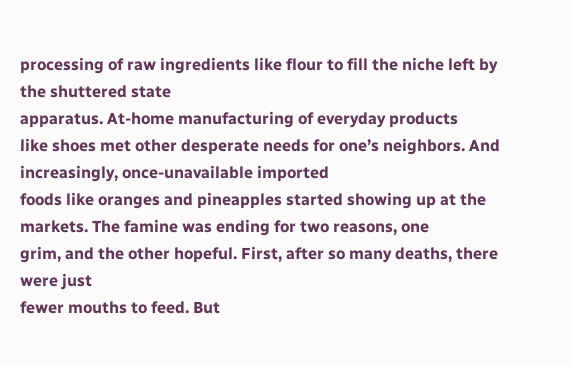processing of raw ingredients like flour to fill the niche left by the shuttered state
apparatus. At-home manufacturing of everyday products
like shoes met other desperate needs for one’s neighbors. And increasingly, once-unavailable imported
foods like oranges and pineapples started showing up at the markets. The famine was ending for two reasons, one
grim, and the other hopeful. First, after so many deaths, there were just
fewer mouths to feed. But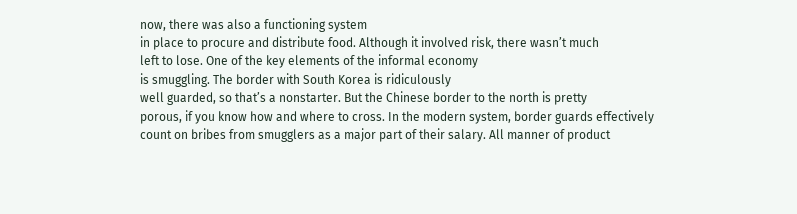now, there was also a functioning system
in place to procure and distribute food. Although it involved risk, there wasn’t much
left to lose. One of the key elements of the informal economy
is smuggling. The border with South Korea is ridiculously
well guarded, so that’s a nonstarter. But the Chinese border to the north is pretty
porous, if you know how and where to cross. In the modern system, border guards effectively
count on bribes from smugglers as a major part of their salary. All manner of product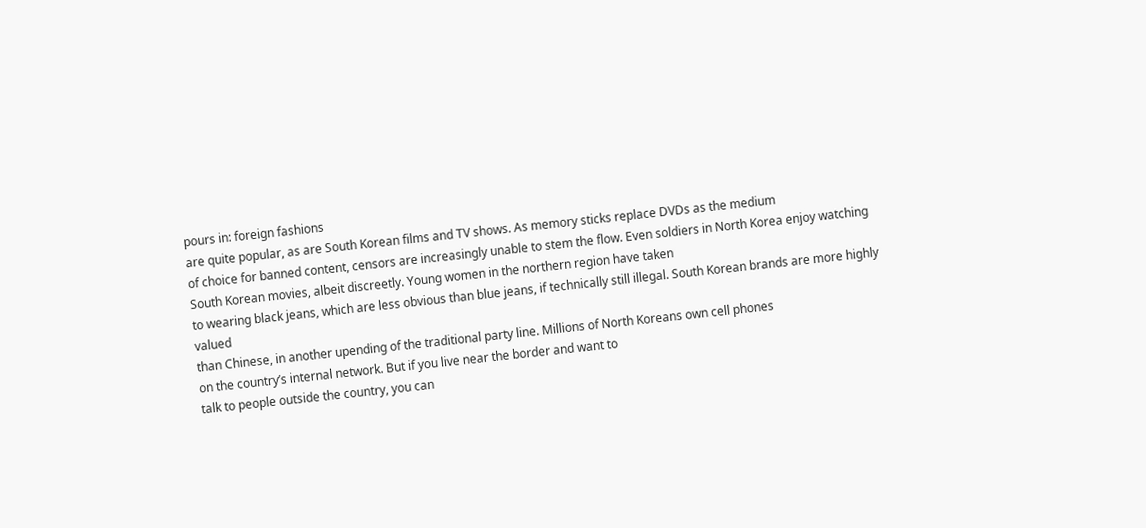pours in: foreign fashions
are quite popular, as are South Korean films and TV shows. As memory sticks replace DVDs as the medium
of choice for banned content, censors are increasingly unable to stem the flow. Even soldiers in North Korea enjoy watching
South Korean movies, albeit discreetly. Young women in the northern region have taken
to wearing black jeans, which are less obvious than blue jeans, if technically still illegal. South Korean brands are more highly valued
than Chinese, in another upending of the traditional party line. Millions of North Koreans own cell phones
on the country’s internal network. But if you live near the border and want to
talk to people outside the country, you can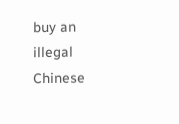buy an illegal Chinese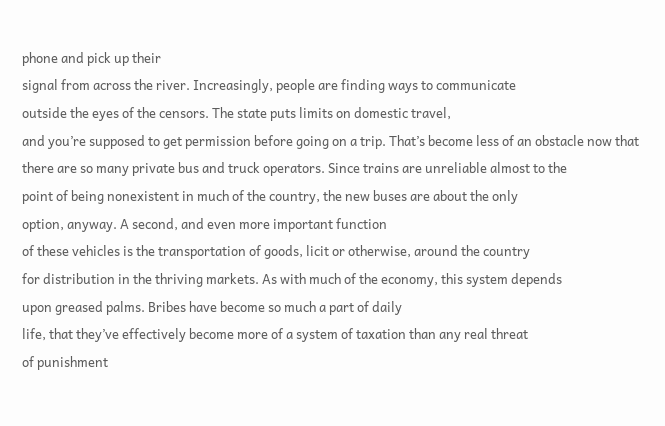phone and pick up their
signal from across the river. Increasingly, people are finding ways to communicate
outside the eyes of the censors. The state puts limits on domestic travel,
and you’re supposed to get permission before going on a trip. That’s become less of an obstacle now that
there are so many private bus and truck operators. Since trains are unreliable almost to the
point of being nonexistent in much of the country, the new buses are about the only
option, anyway. A second, and even more important function
of these vehicles is the transportation of goods, licit or otherwise, around the country
for distribution in the thriving markets. As with much of the economy, this system depends
upon greased palms. Bribes have become so much a part of daily
life, that they’ve effectively become more of a system of taxation than any real threat
of punishment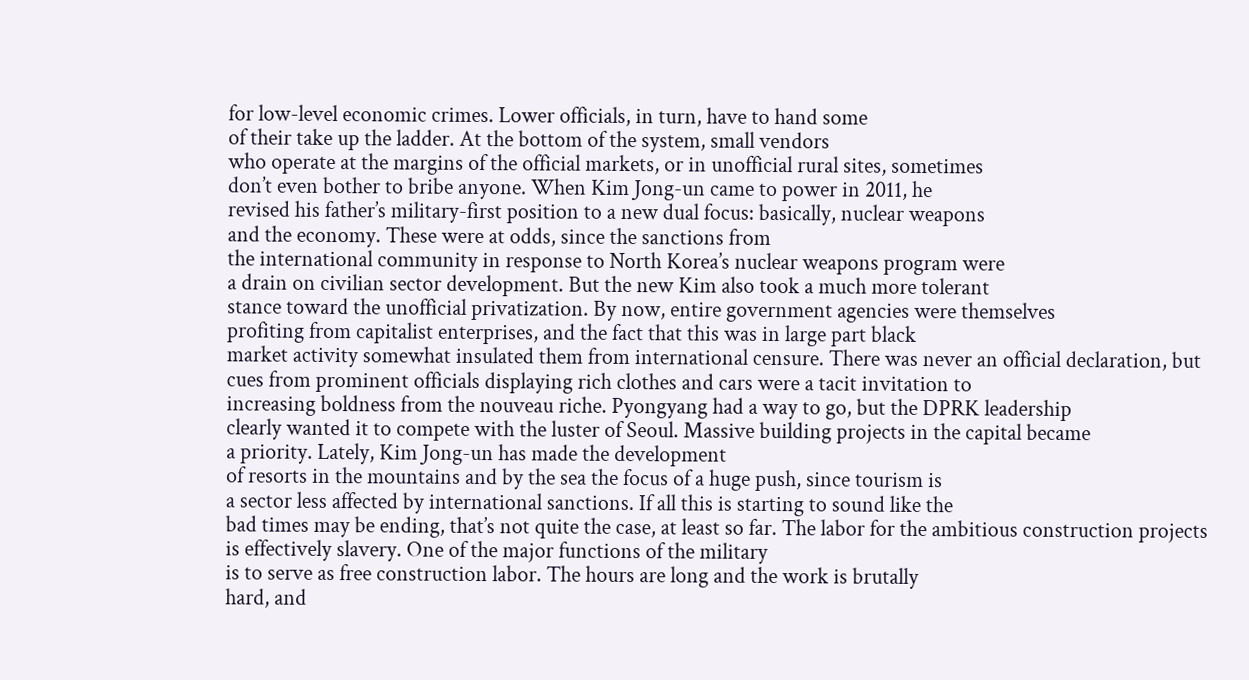for low-level economic crimes. Lower officials, in turn, have to hand some
of their take up the ladder. At the bottom of the system, small vendors
who operate at the margins of the official markets, or in unofficial rural sites, sometimes
don’t even bother to bribe anyone. When Kim Jong-un came to power in 2011, he
revised his father’s military-first position to a new dual focus: basically, nuclear weapons
and the economy. These were at odds, since the sanctions from
the international community in response to North Korea’s nuclear weapons program were
a drain on civilian sector development. But the new Kim also took a much more tolerant
stance toward the unofficial privatization. By now, entire government agencies were themselves
profiting from capitalist enterprises, and the fact that this was in large part black
market activity somewhat insulated them from international censure. There was never an official declaration, but
cues from prominent officials displaying rich clothes and cars were a tacit invitation to
increasing boldness from the nouveau riche. Pyongyang had a way to go, but the DPRK leadership
clearly wanted it to compete with the luster of Seoul. Massive building projects in the capital became
a priority. Lately, Kim Jong-un has made the development
of resorts in the mountains and by the sea the focus of a huge push, since tourism is
a sector less affected by international sanctions. If all this is starting to sound like the
bad times may be ending, that’s not quite the case, at least so far. The labor for the ambitious construction projects
is effectively slavery. One of the major functions of the military
is to serve as free construction labor. The hours are long and the work is brutally
hard, and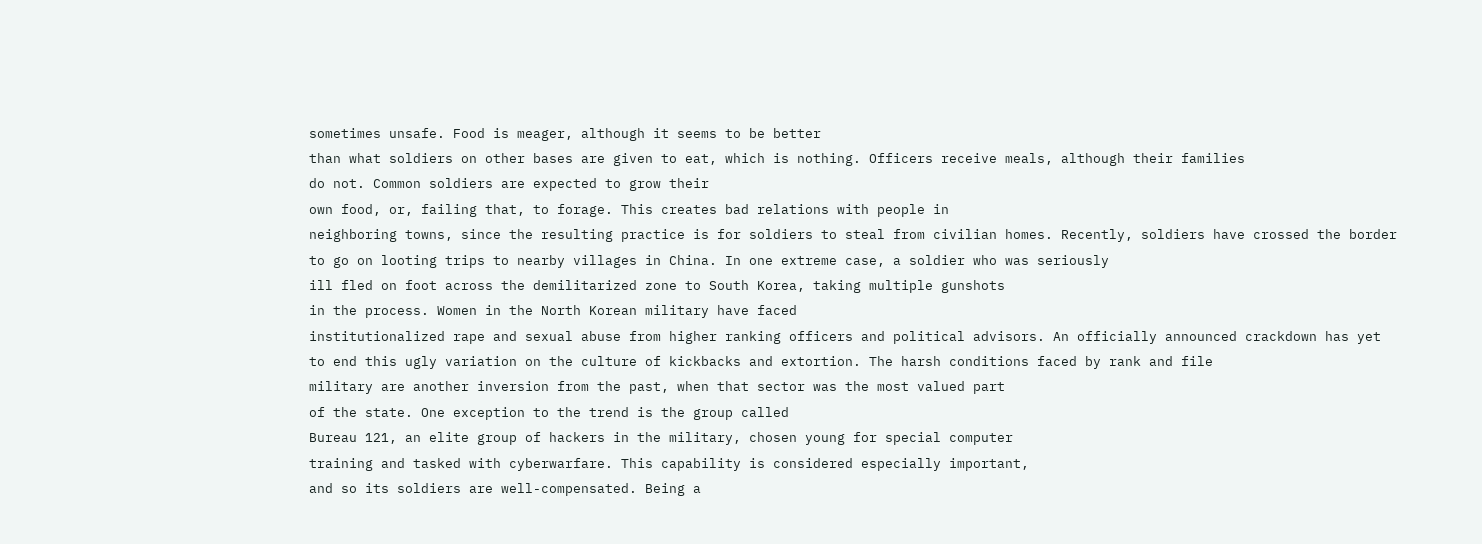sometimes unsafe. Food is meager, although it seems to be better
than what soldiers on other bases are given to eat, which is nothing. Officers receive meals, although their families
do not. Common soldiers are expected to grow their
own food, or, failing that, to forage. This creates bad relations with people in
neighboring towns, since the resulting practice is for soldiers to steal from civilian homes. Recently, soldiers have crossed the border
to go on looting trips to nearby villages in China. In one extreme case, a soldier who was seriously
ill fled on foot across the demilitarized zone to South Korea, taking multiple gunshots
in the process. Women in the North Korean military have faced
institutionalized rape and sexual abuse from higher ranking officers and political advisors. An officially announced crackdown has yet
to end this ugly variation on the culture of kickbacks and extortion. The harsh conditions faced by rank and file
military are another inversion from the past, when that sector was the most valued part
of the state. One exception to the trend is the group called
Bureau 121, an elite group of hackers in the military, chosen young for special computer
training and tasked with cyberwarfare. This capability is considered especially important,
and so its soldiers are well-compensated. Being a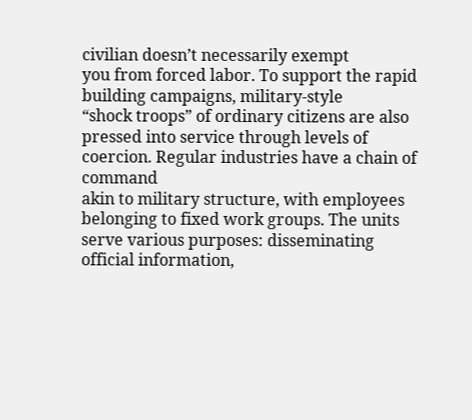civilian doesn’t necessarily exempt
you from forced labor. To support the rapid building campaigns, military-style
“shock troops” of ordinary citizens are also pressed into service through levels of coercion. Regular industries have a chain of command
akin to military structure, with employees belonging to fixed work groups. The units serve various purposes: disseminating
official information,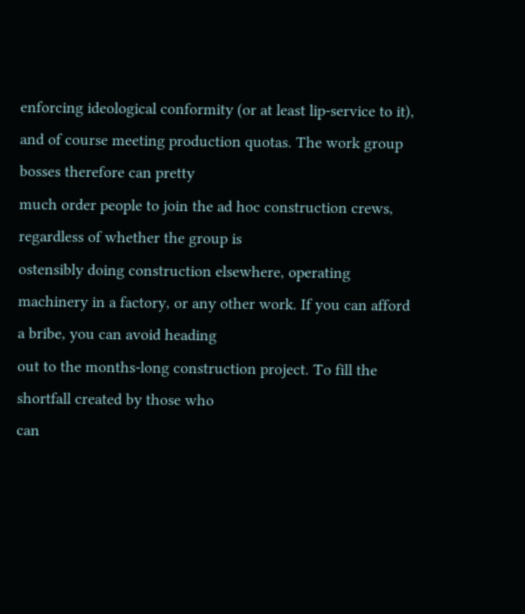enforcing ideological conformity (or at least lip-service to it),
and of course meeting production quotas. The work group bosses therefore can pretty
much order people to join the ad hoc construction crews, regardless of whether the group is
ostensibly doing construction elsewhere, operating machinery in a factory, or any other work. If you can afford a bribe, you can avoid heading
out to the months-long construction project. To fill the shortfall created by those who
can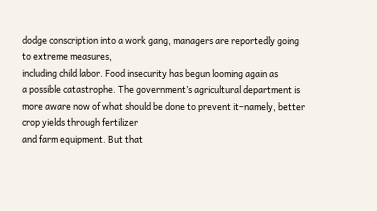dodge conscription into a work gang, managers are reportedly going to extreme measures,
including child labor. Food insecurity has begun looming again as
a possible catastrophe. The government’s agricultural department is
more aware now of what should be done to prevent it–namely, better crop yields through fertilizer
and farm equipment. But that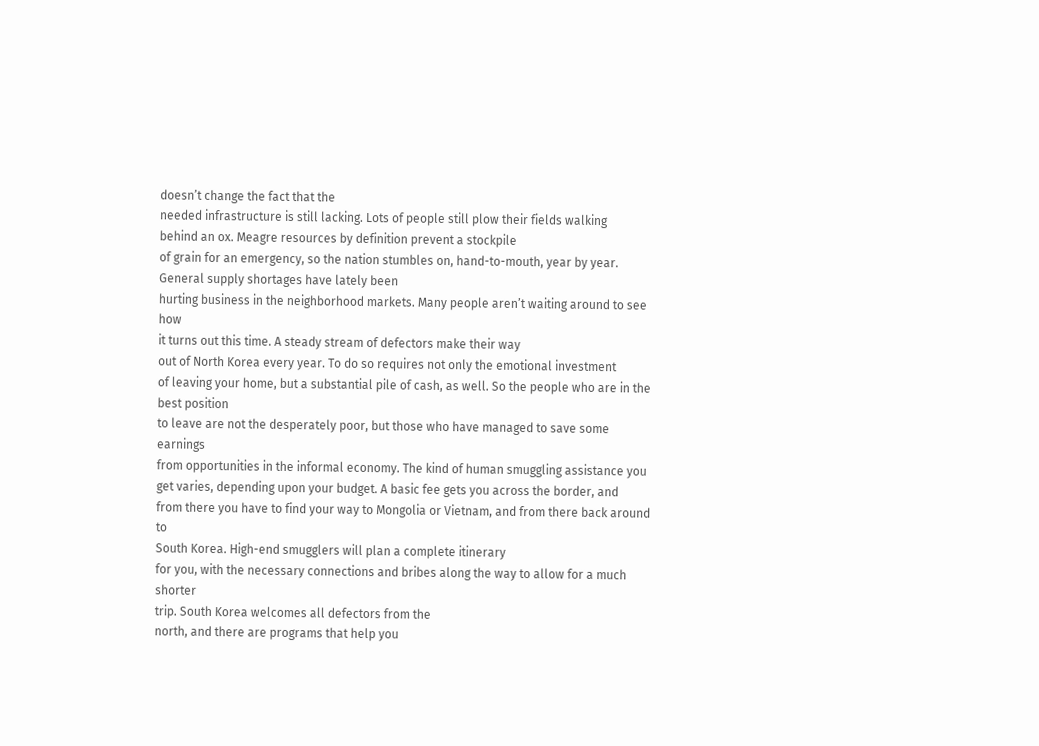doesn’t change the fact that the
needed infrastructure is still lacking. Lots of people still plow their fields walking
behind an ox. Meagre resources by definition prevent a stockpile
of grain for an emergency, so the nation stumbles on, hand-to-mouth, year by year. General supply shortages have lately been
hurting business in the neighborhood markets. Many people aren’t waiting around to see how
it turns out this time. A steady stream of defectors make their way
out of North Korea every year. To do so requires not only the emotional investment
of leaving your home, but a substantial pile of cash, as well. So the people who are in the best position
to leave are not the desperately poor, but those who have managed to save some earnings
from opportunities in the informal economy. The kind of human smuggling assistance you
get varies, depending upon your budget. A basic fee gets you across the border, and
from there you have to find your way to Mongolia or Vietnam, and from there back around to
South Korea. High-end smugglers will plan a complete itinerary
for you, with the necessary connections and bribes along the way to allow for a much shorter
trip. South Korea welcomes all defectors from the
north, and there are programs that help you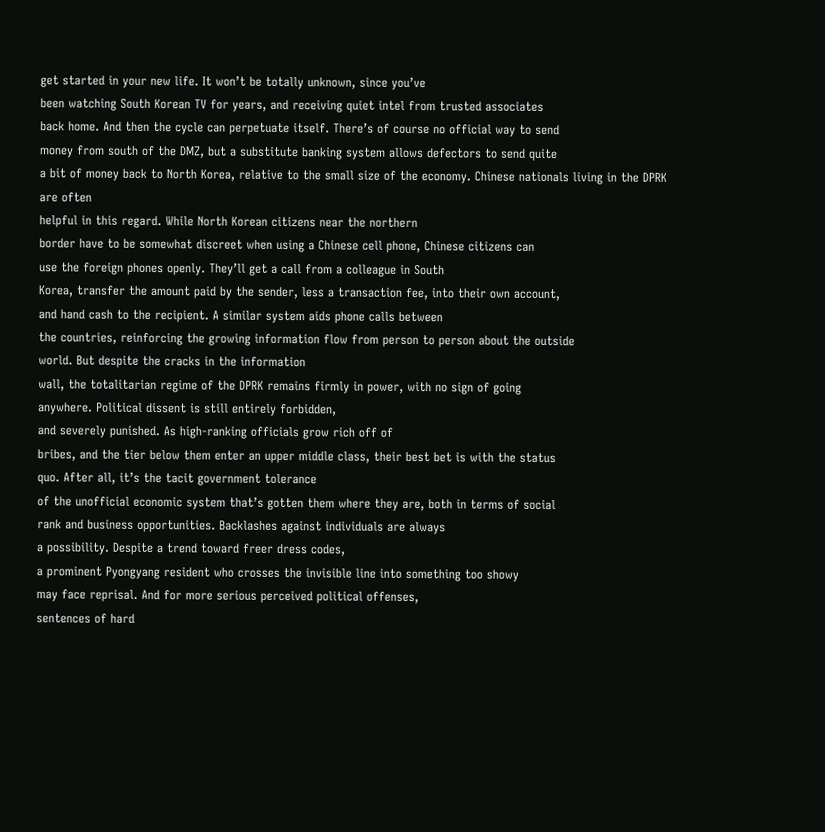get started in your new life. It won’t be totally unknown, since you’ve
been watching South Korean TV for years, and receiving quiet intel from trusted associates
back home. And then the cycle can perpetuate itself. There’s of course no official way to send
money from south of the DMZ, but a substitute banking system allows defectors to send quite
a bit of money back to North Korea, relative to the small size of the economy. Chinese nationals living in the DPRK are often
helpful in this regard. While North Korean citizens near the northern
border have to be somewhat discreet when using a Chinese cell phone, Chinese citizens can
use the foreign phones openly. They’ll get a call from a colleague in South
Korea, transfer the amount paid by the sender, less a transaction fee, into their own account,
and hand cash to the recipient. A similar system aids phone calls between
the countries, reinforcing the growing information flow from person to person about the outside
world. But despite the cracks in the information
wall, the totalitarian regime of the DPRK remains firmly in power, with no sign of going
anywhere. Political dissent is still entirely forbidden,
and severely punished. As high-ranking officials grow rich off of
bribes, and the tier below them enter an upper middle class, their best bet is with the status
quo. After all, it’s the tacit government tolerance
of the unofficial economic system that’s gotten them where they are, both in terms of social
rank and business opportunities. Backlashes against individuals are always
a possibility. Despite a trend toward freer dress codes,
a prominent Pyongyang resident who crosses the invisible line into something too showy
may face reprisal. And for more serious perceived political offenses,
sentences of hard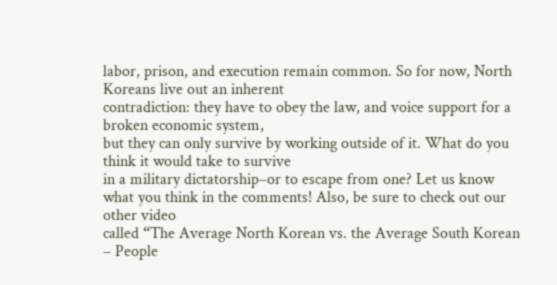labor, prison, and execution remain common. So for now, North Koreans live out an inherent
contradiction: they have to obey the law, and voice support for a broken economic system,
but they can only survive by working outside of it. What do you think it would take to survive
in a military dictatorship–or to escape from one? Let us know what you think in the comments! Also, be sure to check out our other video
called “The Average North Korean vs. the Average South Korean – People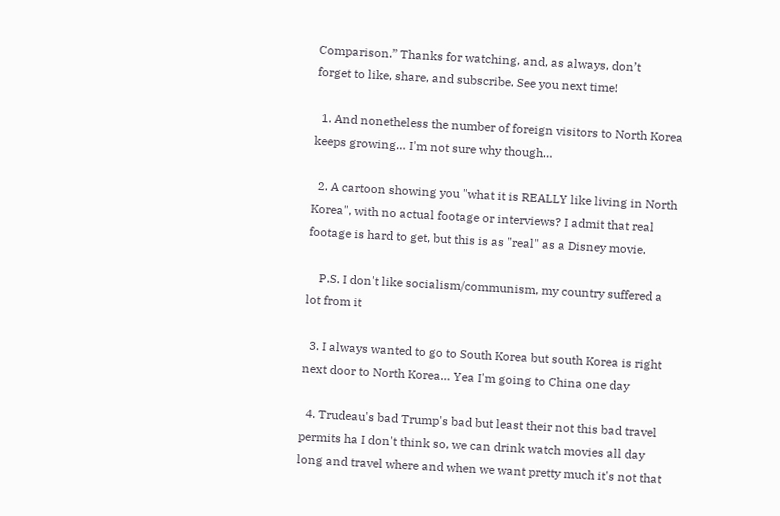Comparison.” Thanks for watching, and, as always, don’t
forget to like, share, and subscribe. See you next time!

  1. And nonetheless the number of foreign visitors to North Korea keeps growing… I'm not sure why though…

  2. A cartoon showing you "what it is REALLY like living in North Korea", with no actual footage or interviews? I admit that real footage is hard to get, but this is as "real" as a Disney movie.

    P.S. I don't like socialism/communism, my country suffered a lot from it

  3. I always wanted to go to South Korea but south Korea is right next door to North Korea… Yea I'm going to China one day

  4. Trudeau's bad Trump's bad but least their not this bad travel permits ha I don't think so, we can drink watch movies all day long and travel where and when we want pretty much it's not that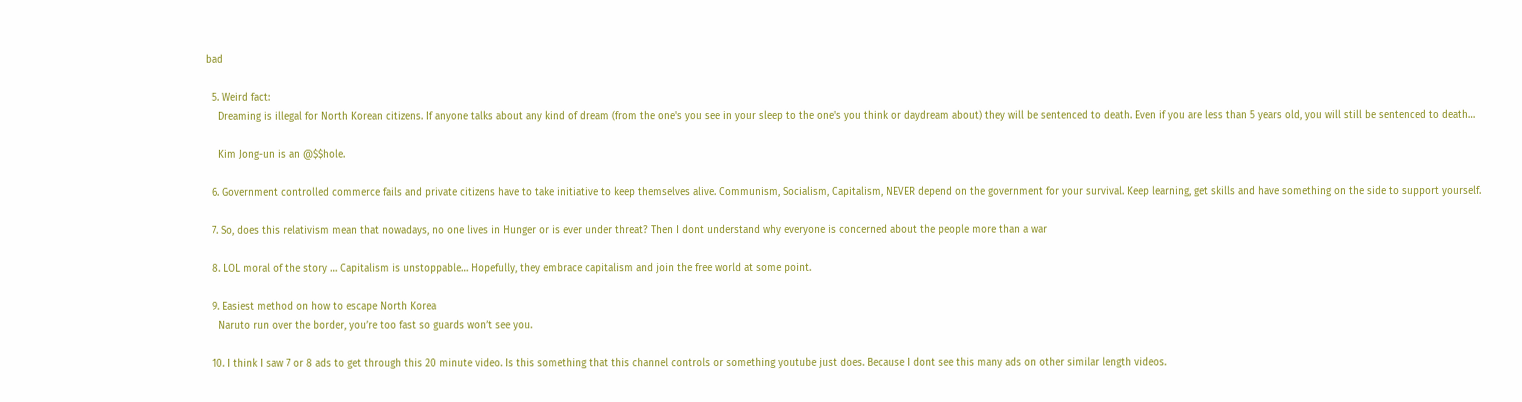bad

  5. Weird fact:
    Dreaming is illegal for North Korean citizens. If anyone talks about any kind of dream (from the one's you see in your sleep to the one's you think or daydream about) they will be sentenced to death. Even if you are less than 5 years old, you will still be sentenced to death…

    Kim Jong-un is an @$$hole.

  6. Government controlled commerce fails and private citizens have to take initiative to keep themselves alive. Communism, Socialism, Capitalism, NEVER depend on the government for your survival. Keep learning, get skills and have something on the side to support yourself.

  7. So, does this relativism mean that nowadays, no one lives in Hunger or is ever under threat? Then I dont understand why everyone is concerned about the people more than a war

  8. LOL moral of the story … Capitalism is unstoppable… Hopefully, they embrace capitalism and join the free world at some point.

  9. Easiest method on how to escape North Korea
    Naruto run over the border, you’re too fast so guards won’t see you.

  10. I think I saw 7 or 8 ads to get through this 20 minute video. Is this something that this channel controls or something youtube just does. Because I dont see this many ads on other similar length videos.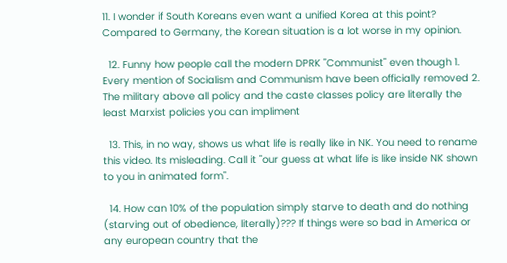11. I wonder if South Koreans even want a unified Korea at this point? Compared to Germany, the Korean situation is a lot worse in my opinion.

  12. Funny how people call the modern DPRK "Communist" even though 1. Every mention of Socialism and Communism have been officially removed 2. The military above all policy and the caste classes policy are literally the least Marxist policies you can impliment

  13. This, in no way, shows us what life is really like in NK. You need to rename this video. Its misleading. Call it "our guess at what life is like inside NK shown to you in animated form".

  14. How can 10% of the population simply starve to death and do nothing (starving out of obedience, literally)??? If things were so bad in America or any european country that the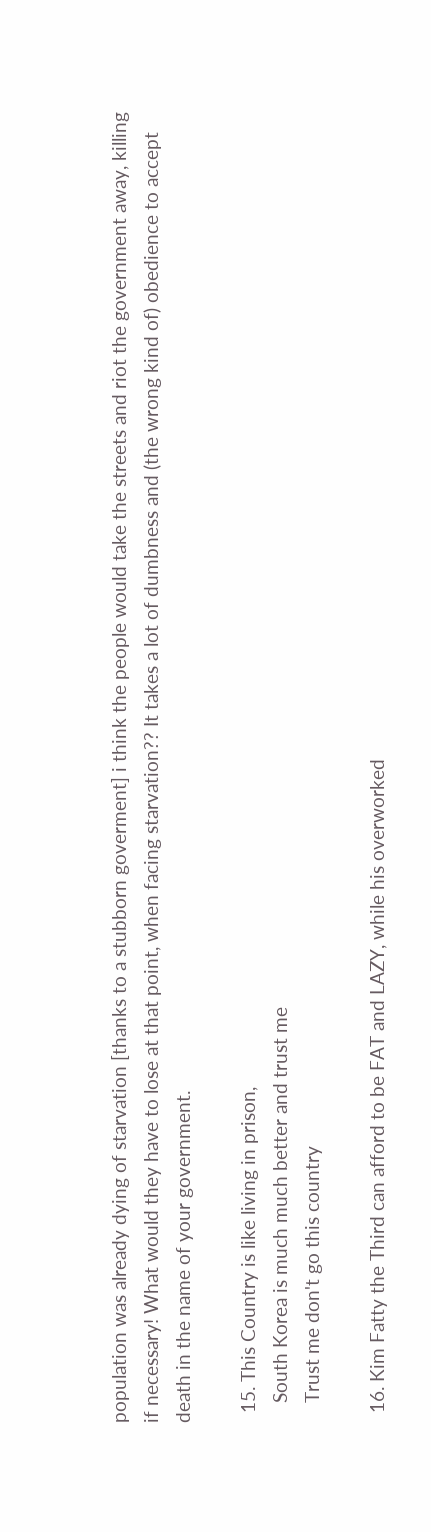population was already dying of starvation [thanks to a stubborn goverment] i think the people would take the streets and riot the government away, killing if necessary! What would they have to lose at that point, when facing starvation?? It takes a lot of dumbness and (the wrong kind of) obedience to accept death in the name of your government.

  15. This Country is like living in prison,
    South Korea is much much better and trust me
    Trust me don't go this country

  16. Kim Fatty the Third can afford to be FAT and LAZY, while his overworked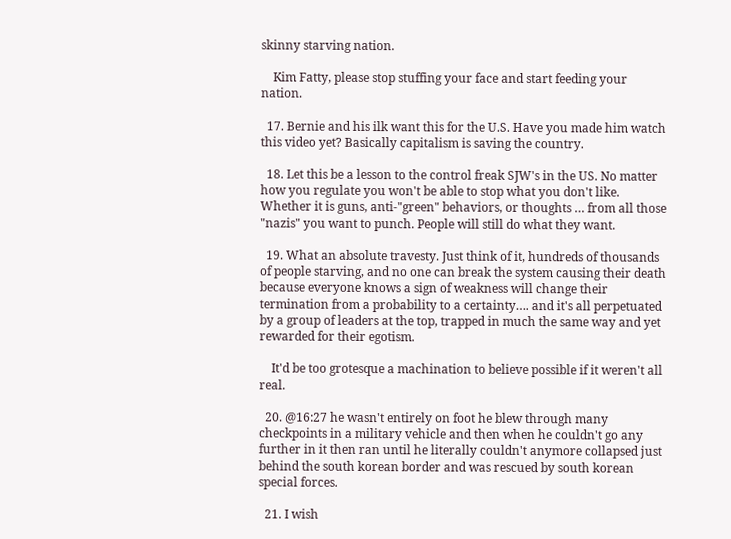skinny starving nation.

    Kim Fatty, please stop stuffing your face and start feeding your nation.

  17. Bernie and his ilk want this for the U.S. Have you made him watch this video yet? Basically capitalism is saving the country.

  18. Let this be a lesson to the control freak SJW's in the US. No matter how you regulate you won't be able to stop what you don't like. Whether it is guns, anti-"green" behaviors, or thoughts … from all those "nazis" you want to punch. People will still do what they want.

  19. What an absolute travesty. Just think of it, hundreds of thousands of people starving, and no one can break the system causing their death because everyone knows a sign of weakness will change their termination from a probability to a certainty…. and it's all perpetuated by a group of leaders at the top, trapped in much the same way and yet rewarded for their egotism.

    It'd be too grotesque a machination to believe possible if it weren't all real.

  20. @16:27 he wasn't entirely on foot he blew through many checkpoints in a military vehicle and then when he couldn't go any further in it then ran until he literally couldn't anymore collapsed just behind the south korean border and was rescued by south korean special forces.

  21. I wish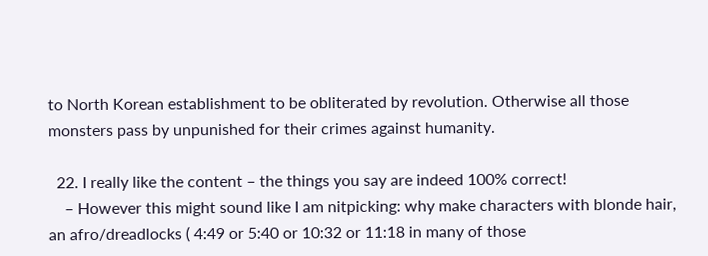to North Korean establishment to be obliterated by revolution. Otherwise all those monsters pass by unpunished for their crimes against humanity.

  22. I really like the content – the things you say are indeed 100% correct!
    – However this might sound like I am nitpicking: why make characters with blonde hair, an afro/dreadlocks ( 4:49 or 5:40 or 10:32 or 11:18 in many of those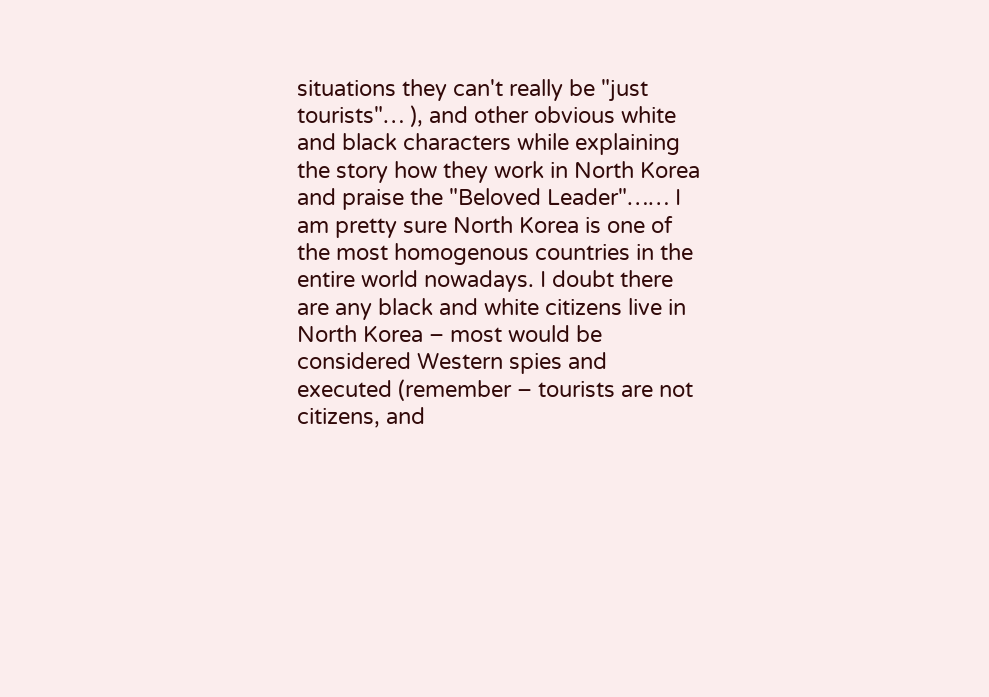situations they can't really be "just tourists"… ), and other obvious white and black characters while explaining the story how they work in North Korea and praise the "Beloved Leader"…… I am pretty sure North Korea is one of the most homogenous countries in the entire world nowadays. I doubt there are any black and white citizens live in North Korea – most would be considered Western spies and executed (remember – tourists are not citizens, and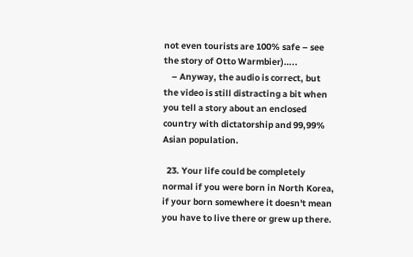not even tourists are 100% safe – see the story of Otto Warmbier)…..
    – Anyway, the audio is correct, but the video is still distracting a bit when you tell a story about an enclosed country with dictatorship and 99,99% Asian population.

  23. Your life could be completely normal if you were born in North Korea, if your born somewhere it doesn't mean you have to live there or grew up there.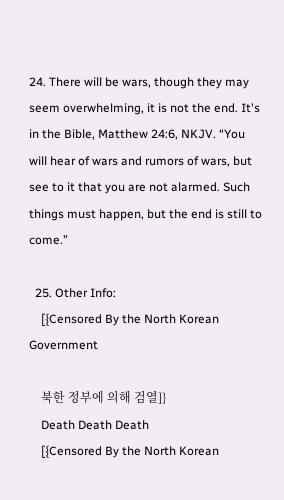24. There will be wars, though they may seem overwhelming, it is not the end. It's in the Bible, Matthew 24:6, NKJV. “You will hear of wars and rumors of wars, but see to it that you are not alarmed. Such things must happen, but the end is still to come.”

  25. Other Info:
    [{Censored By the North Korean Government

    북한 정부에 의해 검열]}
    Death Death Death
    [{Censored By the North Korean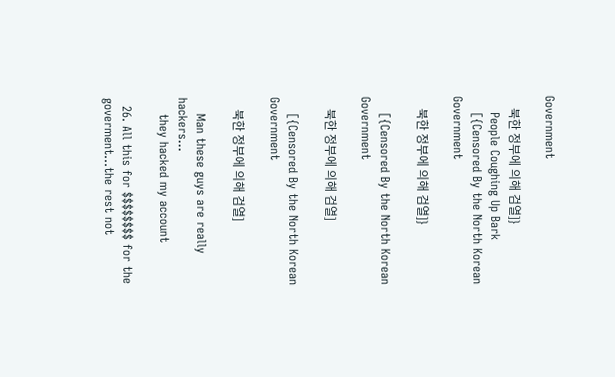Government

    북한 정부에 의해 검열]}
    People Coughing Up Bark
    [{Censored By the North Korean Government

    북한 정부에 의해 검열]}

    [{Censored By the North Korean Government

    북한 정부에 의해 검열]

    [{Censored By the North Korean Government

    북한 정부에 의해 검열]

    Man these guys are really hackers…
    they hacked my account

  26. All this for $$$$$$$$ for the goverment…the rest not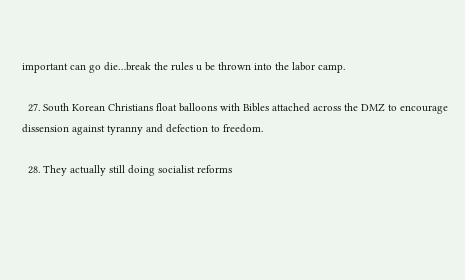important can go die…break the rules u be thrown into the labor camp.

  27. South Korean Christians float balloons with Bibles attached across the DMZ to encourage dissension against tyranny and defection to freedom.

  28. They actually still doing socialist reforms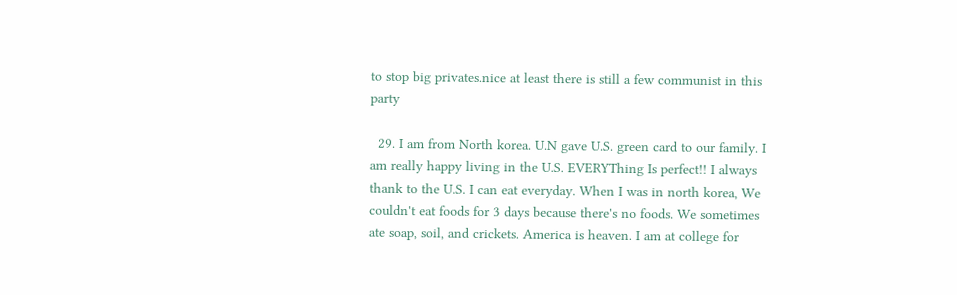to stop big privates.nice at least there is still a few communist in this party

  29. I am from North korea. U.N gave U.S. green card to our family. I am really happy living in the U.S. EVERYThing Is perfect!! I always thank to the U.S. I can eat everyday. When I was in north korea, We couldn't eat foods for 3 days because there's no foods. We sometimes ate soap, soil, and crickets. America is heaven. I am at college for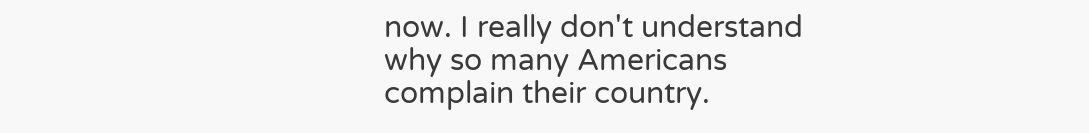now. I really don't understand why so many Americans complain their country.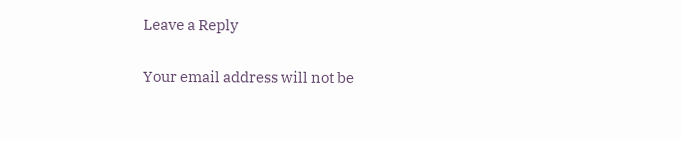Leave a Reply

Your email address will not be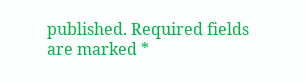published. Required fields are marked *